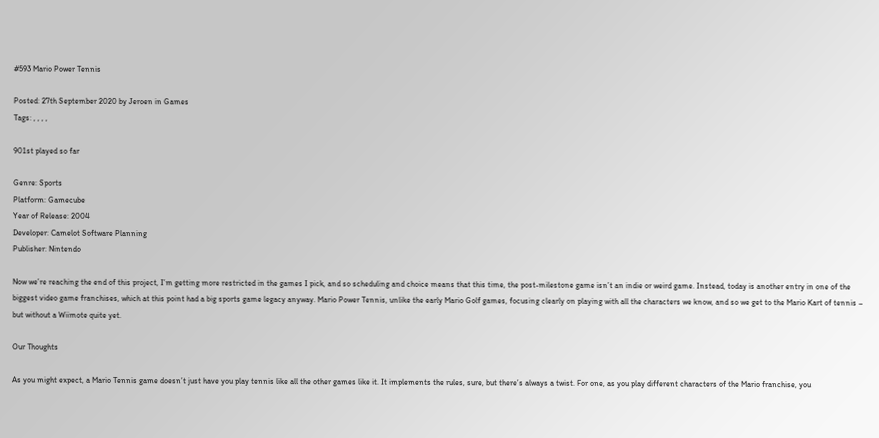#593 Mario Power Tennis

Posted: 27th September 2020 by Jeroen in Games
Tags: , , , ,

901st played so far

Genre: Sports
Platform: Gamecube
Year of Release: 2004
Developer: Camelot Software Planning
Publisher: Nintendo

Now we’re reaching the end of this project, I’m getting more restricted in the games I pick, and so scheduling and choice means that this time, the post-milestone game isn’t an indie or weird game. Instead, today is another entry in one of the biggest video game franchises, which at this point had a big sports game legacy anyway. Mario Power Tennis, unlike the early Mario Golf games, focusing clearly on playing with all the characters we know, and so we get to the Mario Kart of tennis – but without a Wiimote quite yet.

Our Thoughts

As you might expect, a Mario Tennis game doesn’t just have you play tennis like all the other games like it. It implements the rules, sure, but there’s always a twist. For one, as you play different characters of the Mario franchise, you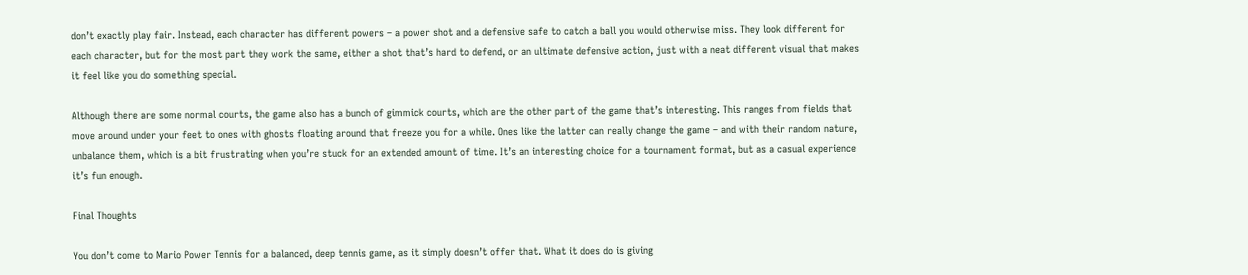don’t exactly play fair. Instead, each character has different powers – a power shot and a defensive safe to catch a ball you would otherwise miss. They look different for each character, but for the most part they work the same, either a shot that’s hard to defend, or an ultimate defensive action, just with a neat different visual that makes it feel like you do something special.

Although there are some normal courts, the game also has a bunch of gimmick courts, which are the other part of the game that’s interesting. This ranges from fields that move around under your feet to ones with ghosts floating around that freeze you for a while. Ones like the latter can really change the game – and with their random nature, unbalance them, which is a bit frustrating when you’re stuck for an extended amount of time. It’s an interesting choice for a tournament format, but as a casual experience it’s fun enough.

Final Thoughts

You don’t come to Mario Power Tennis for a balanced, deep tennis game, as it simply doesn’t offer that. What it does do is giving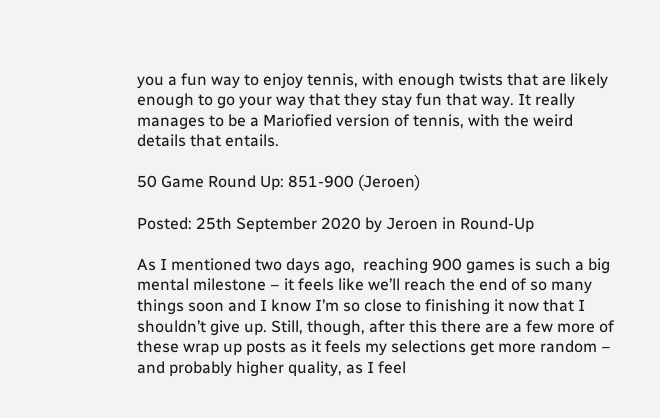you a fun way to enjoy tennis, with enough twists that are likely enough to go your way that they stay fun that way. It really manages to be a Mariofied version of tennis, with the weird details that entails.

50 Game Round Up: 851-900 (Jeroen)

Posted: 25th September 2020 by Jeroen in Round-Up

As I mentioned two days ago,  reaching 900 games is such a big mental milestone – it feels like we’ll reach the end of so many things soon and I know I’m so close to finishing it now that I shouldn’t give up. Still, though, after this there are a few more of these wrap up posts as it feels my selections get more random – and probably higher quality, as I feel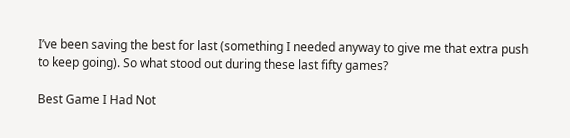I’ve been saving the best for last (something I needed anyway to give me that extra push to keep going). So what stood out during these last fifty games?

Best Game I Had Not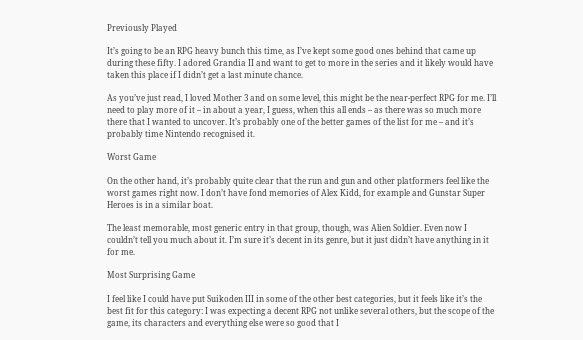Previously Played

It’s going to be an RPG heavy bunch this time, as I’ve kept some good ones behind that came up during these fifty. I adored Grandia II and want to get to more in the series and it likely would have taken this place if I didn’t get a last minute chance.

As you’ve just read, I loved Mother 3 and on some level, this might be the near-perfect RPG for me. I’ll need to play more of it – in about a year, I guess, when this all ends – as there was so much more there that I wanted to uncover. It’s probably one of the better games of the list for me – and it’s probably time Nintendo recognised it.

Worst Game

On the other hand, it’s probably quite clear that the run and gun and other platformers feel like the worst games right now. I don’t have fond memories of Alex Kidd, for example and Gunstar Super Heroes is in a similar boat.

The least memorable, most generic entry in that group, though, was Alien Soldier. Even now I couldn’t tell you much about it. I’m sure it’s decent in its genre, but it just didn’t have anything in it for me.

Most Surprising Game

I feel like I could have put Suikoden III in some of the other best categories, but it feels like it’s the best fit for this category: I was expecting a decent RPG not unlike several others, but the scope of the game, its characters and everything else were so good that I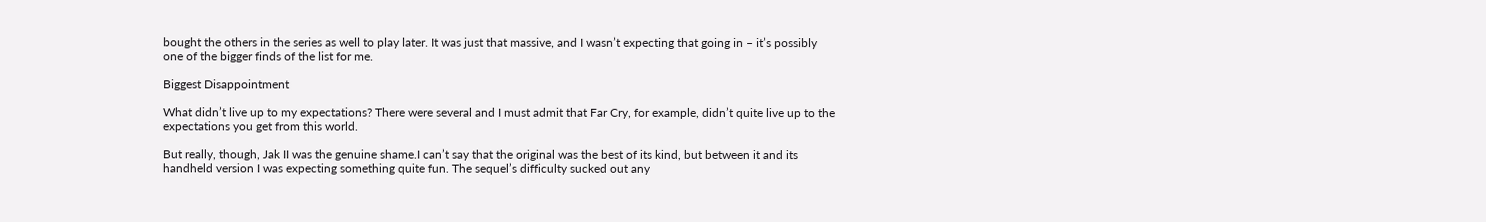bought the others in the series as well to play later. It was just that massive, and I wasn’t expecting that going in – it’s possibly one of the bigger finds of the list for me.

Biggest Disappointment

What didn’t live up to my expectations? There were several and I must admit that Far Cry, for example, didn’t quite live up to the expectations you get from this world.

But really, though, Jak II was the genuine shame.I can’t say that the original was the best of its kind, but between it and its handheld version I was expecting something quite fun. The sequel’s difficulty sucked out any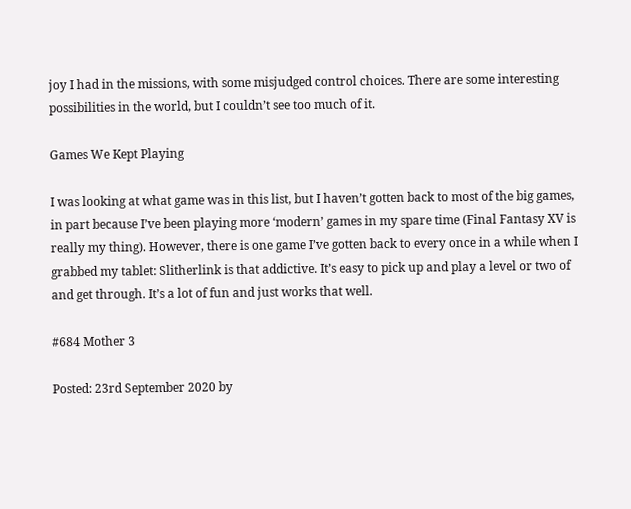joy I had in the missions, with some misjudged control choices. There are some interesting possibilities in the world, but I couldn’t see too much of it.

Games We Kept Playing

I was looking at what game was in this list, but I haven’t gotten back to most of the big games, in part because I’ve been playing more ‘modern’ games in my spare time (Final Fantasy XV is really my thing). However, there is one game I’ve gotten back to every once in a while when I grabbed my tablet: Slitherlink is that addictive. It’s easy to pick up and play a level or two of and get through. It’s a lot of fun and just works that well.

#684 Mother 3

Posted: 23rd September 2020 by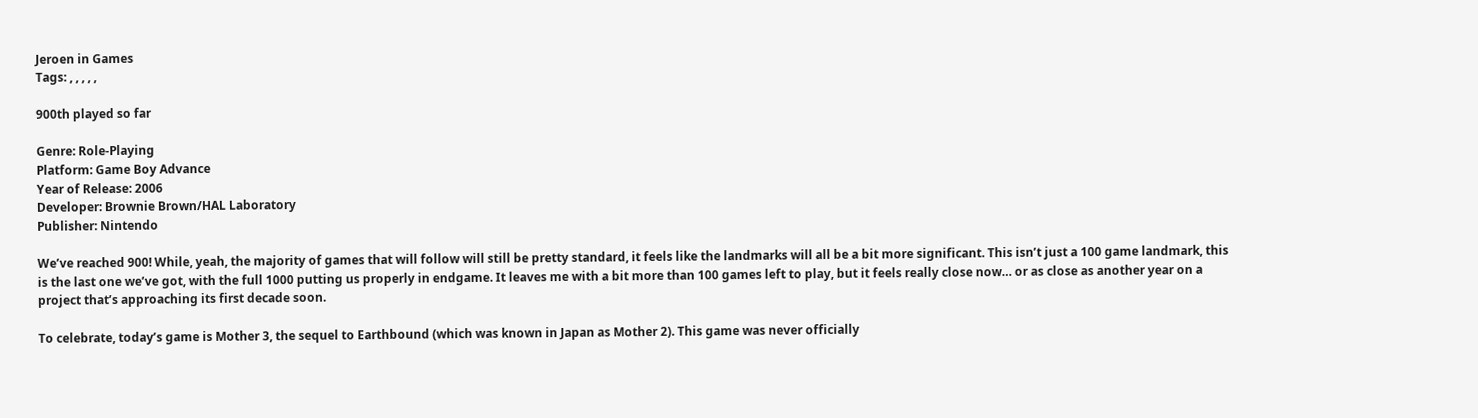Jeroen in Games
Tags: , , , , ,

900th played so far

Genre: Role-Playing
Platform: Game Boy Advance
Year of Release: 2006
Developer: Brownie Brown/HAL Laboratory
Publisher: Nintendo

We’ve reached 900! While, yeah, the majority of games that will follow will still be pretty standard, it feels like the landmarks will all be a bit more significant. This isn’t just a 100 game landmark, this is the last one we’ve got, with the full 1000 putting us properly in endgame. It leaves me with a bit more than 100 games left to play, but it feels really close now… or as close as another year on a project that’s approaching its first decade soon.

To celebrate, today’s game is Mother 3, the sequel to Earthbound (which was known in Japan as Mother 2). This game was never officially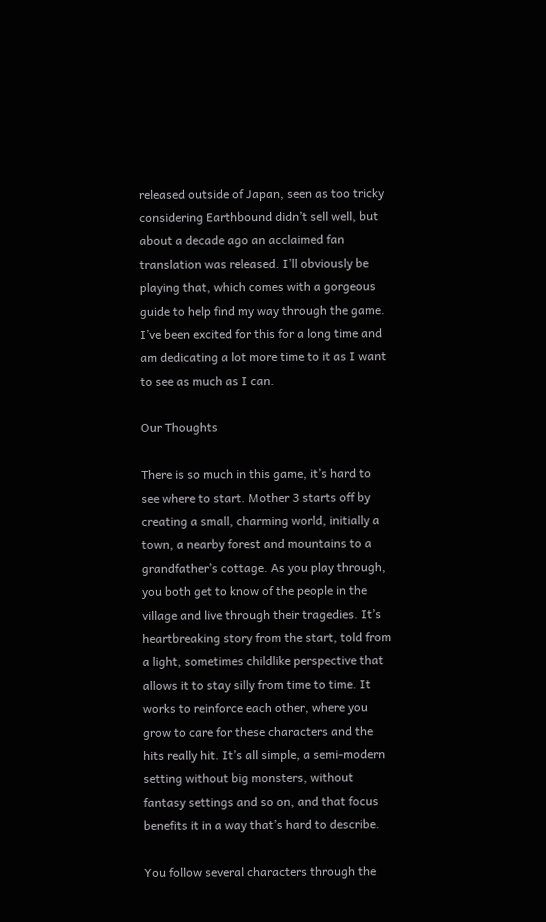released outside of Japan, seen as too tricky considering Earthbound didn’t sell well, but about a decade ago an acclaimed fan translation was released. I’ll obviously be playing that, which comes with a gorgeous guide to help find my way through the game. I’ve been excited for this for a long time and am dedicating a lot more time to it as I want to see as much as I can.

Our Thoughts

There is so much in this game, it’s hard to see where to start. Mother 3 starts off by creating a small, charming world, initially a town, a nearby forest and mountains to a grandfather’s cottage. As you play through, you both get to know of the people in the village and live through their tragedies. It’s heartbreaking story from the start, told from a light, sometimes childlike perspective that allows it to stay silly from time to time. It works to reinforce each other, where you grow to care for these characters and the hits really hit. It’s all simple, a semi-modern setting without big monsters, without fantasy settings and so on, and that focus benefits it in a way that’s hard to describe.

You follow several characters through the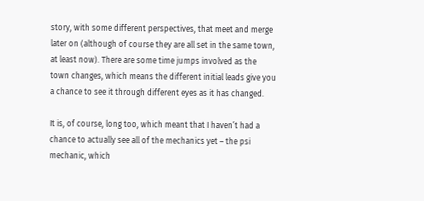story, with some different perspectives, that meet and merge later on (although of course they are all set in the same town, at least now). There are some time jumps involved as the town changes, which means the different initial leads give you a chance to see it through different eyes as it has changed.

It is, of course, long too, which meant that I haven’t had a chance to actually see all of the mechanics yet – the psi mechanic, which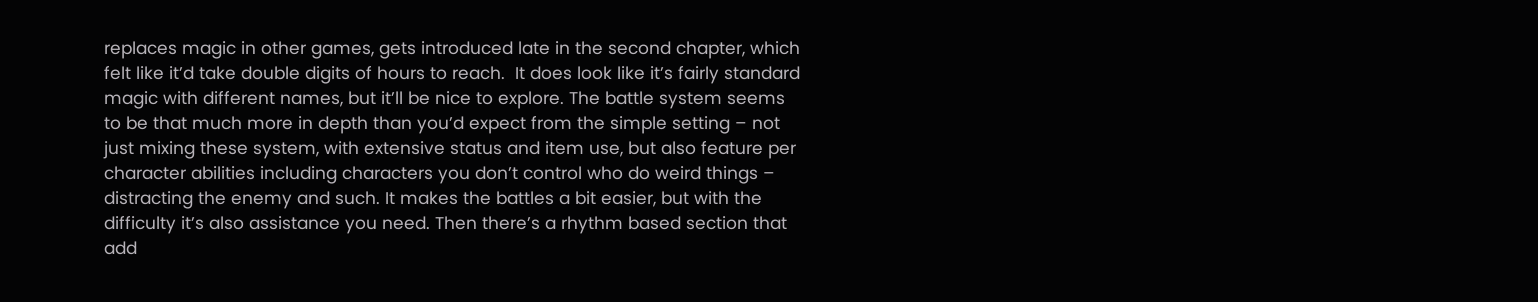replaces magic in other games, gets introduced late in the second chapter, which felt like it’d take double digits of hours to reach.  It does look like it’s fairly standard magic with different names, but it’ll be nice to explore. The battle system seems to be that much more in depth than you’d expect from the simple setting – not just mixing these system, with extensive status and item use, but also feature per character abilities including characters you don’t control who do weird things – distracting the enemy and such. It makes the battles a bit easier, but with the difficulty it’s also assistance you need. Then there’s a rhythm based section that add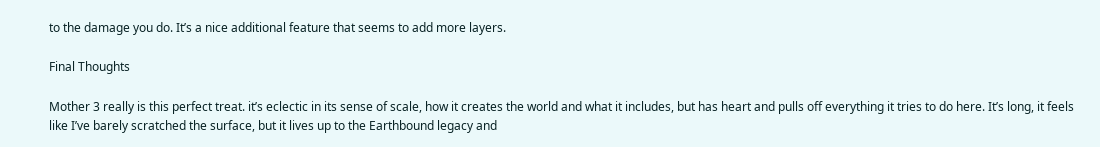to the damage you do. It’s a nice additional feature that seems to add more layers.

Final Thoughts

Mother 3 really is this perfect treat. it’s eclectic in its sense of scale, how it creates the world and what it includes, but has heart and pulls off everything it tries to do here. It’s long, it feels like I’ve barely scratched the surface, but it lives up to the Earthbound legacy and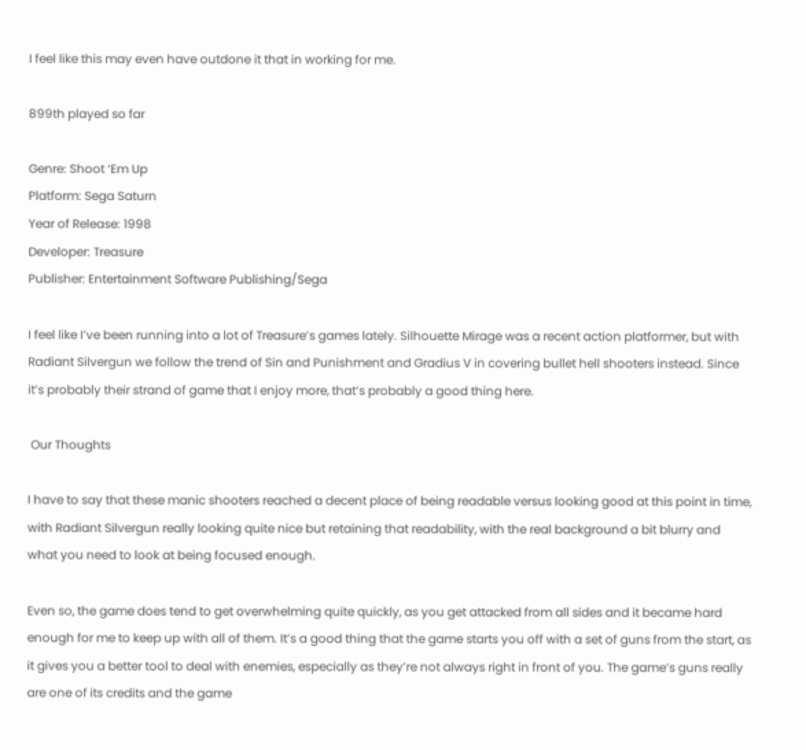I feel like this may even have outdone it that in working for me.

899th played so far

Genre: Shoot ‘Em Up
Platform: Sega Saturn
Year of Release: 1998
Developer: Treasure
Publisher: Entertainment Software Publishing/Sega

I feel like I’ve been running into a lot of Treasure’s games lately. Silhouette Mirage was a recent action platformer, but with Radiant Silvergun we follow the trend of Sin and Punishment and Gradius V in covering bullet hell shooters instead. Since it’s probably their strand of game that I enjoy more, that’s probably a good thing here.

 Our Thoughts

I have to say that these manic shooters reached a decent place of being readable versus looking good at this point in time, with Radiant Silvergun really looking quite nice but retaining that readability, with the real background a bit blurry and what you need to look at being focused enough.

Even so, the game does tend to get overwhelming quite quickly, as you get attacked from all sides and it became hard enough for me to keep up with all of them. It’s a good thing that the game starts you off with a set of guns from the start, as it gives you a better tool to deal with enemies, especially as they’re not always right in front of you. The game’s guns really are one of its credits and the game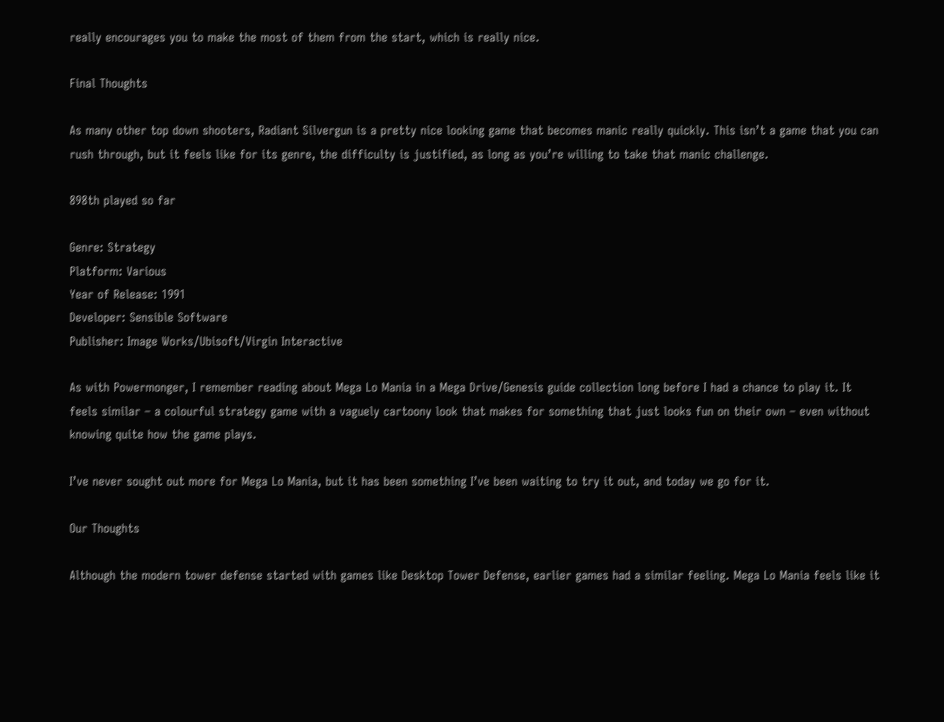really encourages you to make the most of them from the start, which is really nice.

Final Thoughts

As many other top down shooters, Radiant Silvergun is a pretty nice looking game that becomes manic really quickly. This isn’t a game that you can rush through, but it feels like for its genre, the difficulty is justified, as long as you’re willing to take that manic challenge.

898th played so far

Genre: Strategy
Platform: Various
Year of Release: 1991
Developer: Sensible Software
Publisher: Image Works/Ubisoft/Virgin Interactive

As with Powermonger, I remember reading about Mega Lo Mania in a Mega Drive/Genesis guide collection long before I had a chance to play it. It feels similar – a colourful strategy game with a vaguely cartoony look that makes for something that just looks fun on their own – even without knowing quite how the game plays.

I’ve never sought out more for Mega Lo Mania, but it has been something I’ve been waiting to try it out, and today we go for it.

Our Thoughts

Although the modern tower defense started with games like Desktop Tower Defense, earlier games had a similar feeling. Mega Lo Mania feels like it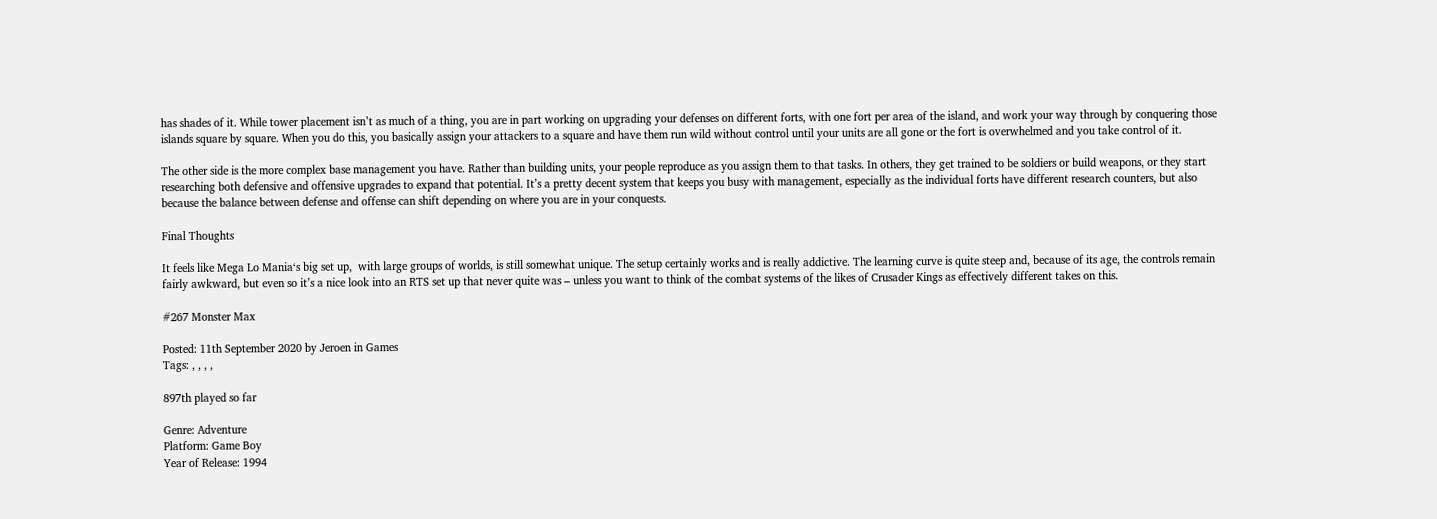has shades of it. While tower placement isn’t as much of a thing, you are in part working on upgrading your defenses on different forts, with one fort per area of the island, and work your way through by conquering those islands square by square. When you do this, you basically assign your attackers to a square and have them run wild without control until your units are all gone or the fort is overwhelmed and you take control of it.

The other side is the more complex base management you have. Rather than building units, your people reproduce as you assign them to that tasks. In others, they get trained to be soldiers or build weapons, or they start researching both defensive and offensive upgrades to expand that potential. It’s a pretty decent system that keeps you busy with management, especially as the individual forts have different research counters, but also because the balance between defense and offense can shift depending on where you are in your conquests.

Final Thoughts

It feels like Mega Lo Mania‘s big set up,  with large groups of worlds, is still somewhat unique. The setup certainly works and is really addictive. The learning curve is quite steep and, because of its age, the controls remain fairly awkward, but even so it’s a nice look into an RTS set up that never quite was – unless you want to think of the combat systems of the likes of Crusader Kings as effectively different takes on this.

#267 Monster Max

Posted: 11th September 2020 by Jeroen in Games
Tags: , , , ,

897th played so far

Genre: Adventure
Platform: Game Boy
Year of Release: 1994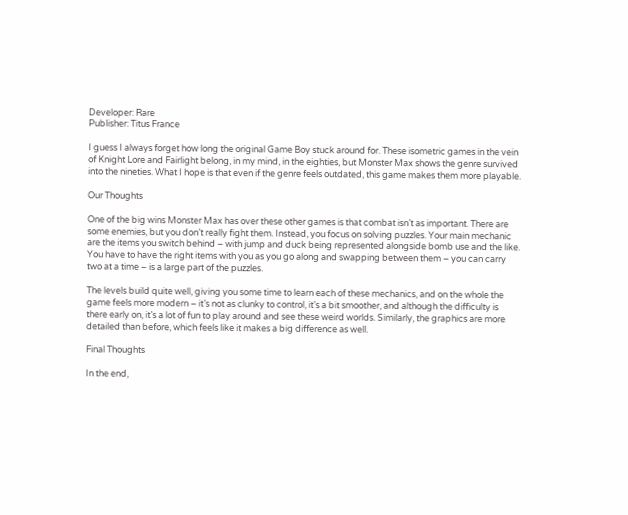Developer: Rare
Publisher: Titus France

I guess I always forget how long the original Game Boy stuck around for. These isometric games in the vein of Knight Lore and Fairlight belong, in my mind, in the eighties, but Monster Max shows the genre survived into the nineties. What I hope is that even if the genre feels outdated, this game makes them more playable.

Our Thoughts

One of the big wins Monster Max has over these other games is that combat isn’t as important. There are some enemies, but you don’t really fight them. Instead, you focus on solving puzzles. Your main mechanic are the items you switch behind – with jump and duck being represented alongside bomb use and the like. You have to have the right items with you as you go along and swapping between them – you can carry two at a time – is a large part of the puzzles.

The levels build quite well, giving you some time to learn each of these mechanics, and on the whole the game feels more modern – it’s not as clunky to control, it’s a bit smoother, and although the difficulty is there early on, it’s a lot of fun to play around and see these weird worlds. Similarly, the graphics are more detailed than before, which feels like it makes a big difference as well.

Final Thoughts

In the end,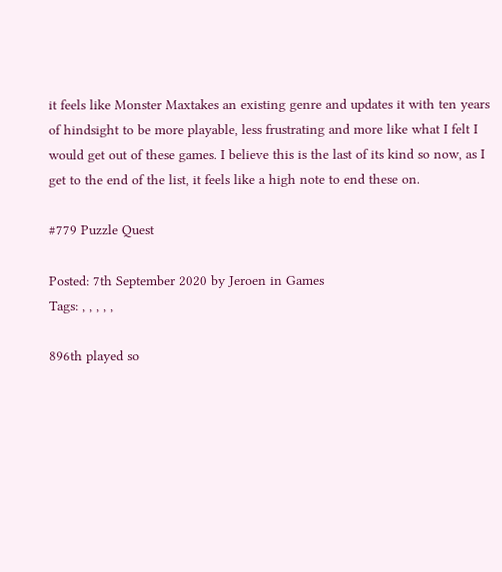it feels like Monster Maxtakes an existing genre and updates it with ten years of hindsight to be more playable, less frustrating and more like what I felt I would get out of these games. I believe this is the last of its kind so now, as I get to the end of the list, it feels like a high note to end these on.

#779 Puzzle Quest

Posted: 7th September 2020 by Jeroen in Games
Tags: , , , , ,

896th played so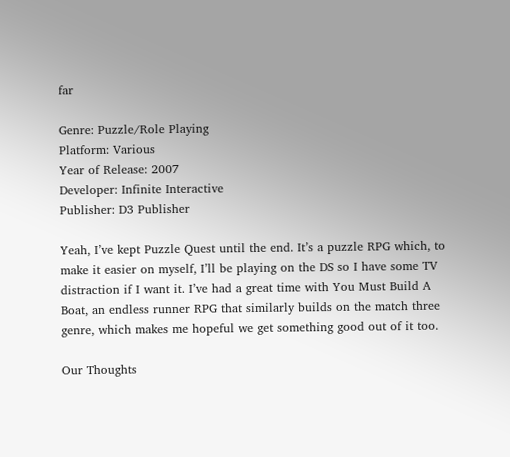far

Genre: Puzzle/Role Playing
Platform: Various
Year of Release: 2007
Developer: Infinite Interactive
Publisher: D3 Publisher

Yeah, I’ve kept Puzzle Quest until the end. It’s a puzzle RPG which, to make it easier on myself, I’ll be playing on the DS so I have some TV distraction if I want it. I’ve had a great time with You Must Build A Boat, an endless runner RPG that similarly builds on the match three genre, which makes me hopeful we get something good out of it too.

Our Thoughts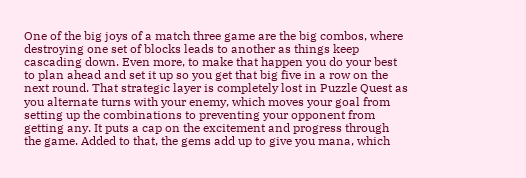One of the big joys of a match three game are the big combos, where destroying one set of blocks leads to another as things keep cascading down. Even more, to make that happen you do your best to plan ahead and set it up so you get that big five in a row on the next round. That strategic layer is completely lost in Puzzle Quest as you alternate turns with your enemy, which moves your goal from setting up the combinations to preventing your opponent from getting any. It puts a cap on the excitement and progress through the game. Added to that, the gems add up to give you mana, which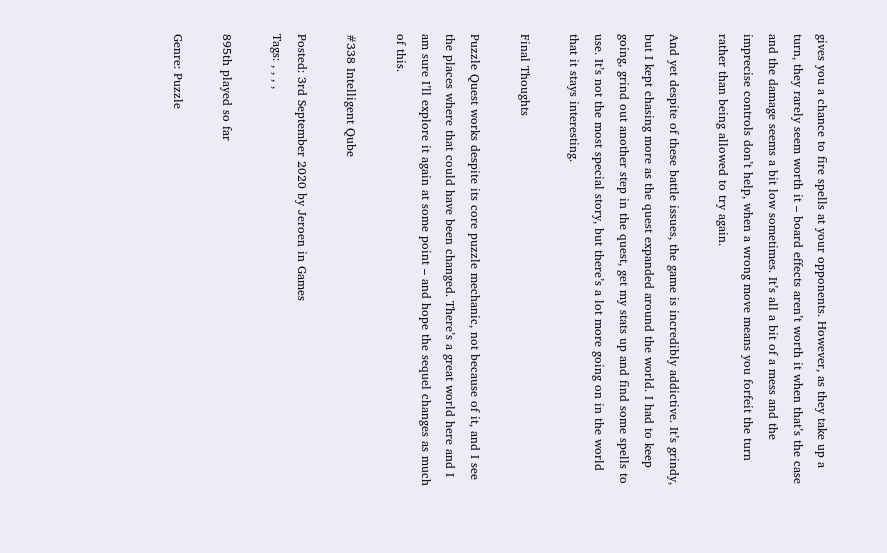gives you a chance to fire spells at your opponents. However, as they take up a turn, they rarely seem worth it – board effects aren’t worth it when that’s the case and the damage seems a bit low sometimes. It’s all a bit of a mess and the imprecise controls don’t help, when a wrong move means you forfeit the turn rather than being allowed to try again.

And yet despite of these battle issues, the game is incredibly addictive. It’s grindy, but I kept chasing more as the quest expanded around the world. I had to keep going, grind out another step in the quest, get my stats up and find some spells to use. It’s not the most special story, but there’s a lot more going on in the world that it stays interesting.

Final Thoughts

Puzzle Quest works despite its core puzzle mechanic, not because of it, and I see the places where that could have been changed. There’s a great world here and I am sure I’ll explore it again at some point – and hope the sequel changes as much of this.

#338 Intelligent Qube

Posted: 3rd September 2020 by Jeroen in Games
Tags: , , , ,

895th played so far

Genre: Puzzle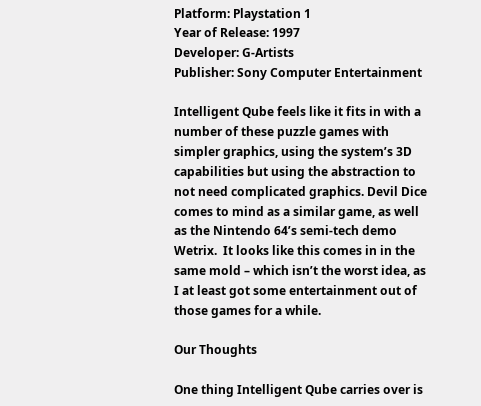Platform: Playstation 1
Year of Release: 1997
Developer: G-Artists
Publisher: Sony Computer Entertainment

Intelligent Qube feels like it fits in with a number of these puzzle games with simpler graphics, using the system’s 3D capabilities but using the abstraction to not need complicated graphics. Devil Dice comes to mind as a similar game, as well as the Nintendo 64’s semi-tech demo Wetrix.  It looks like this comes in in the same mold – which isn’t the worst idea, as I at least got some entertainment out of those games for a while.

Our Thoughts

One thing Intelligent Qube carries over is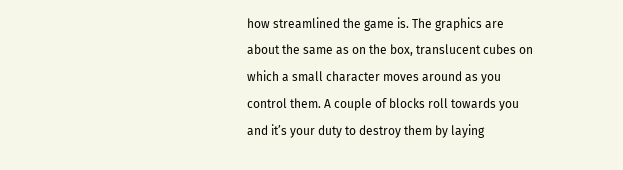how streamlined the game is. The graphics are about the same as on the box, translucent cubes on which a small character moves around as you control them. A couple of blocks roll towards you and it’s your duty to destroy them by laying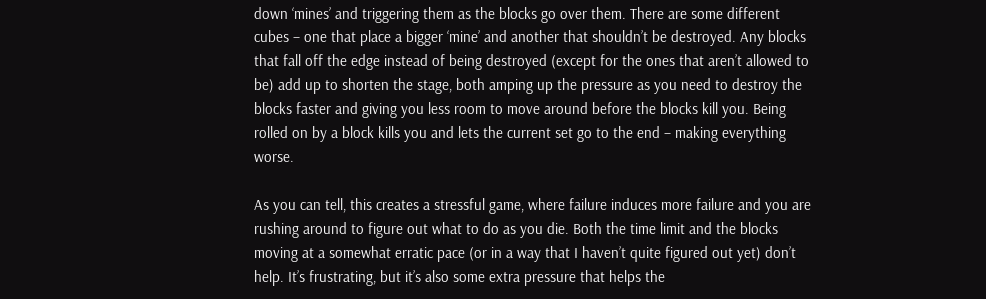down ‘mines’ and triggering them as the blocks go over them. There are some different cubes – one that place a bigger ‘mine’ and another that shouldn’t be destroyed. Any blocks that fall off the edge instead of being destroyed (except for the ones that aren’t allowed to be) add up to shorten the stage, both amping up the pressure as you need to destroy the blocks faster and giving you less room to move around before the blocks kill you. Being rolled on by a block kills you and lets the current set go to the end – making everything worse.

As you can tell, this creates a stressful game, where failure induces more failure and you are rushing around to figure out what to do as you die. Both the time limit and the blocks moving at a somewhat erratic pace (or in a way that I haven’t quite figured out yet) don’t help. It’s frustrating, but it’s also some extra pressure that helps the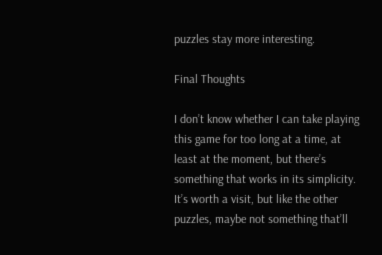puzzles stay more interesting.

Final Thoughts

I don’t know whether I can take playing this game for too long at a time, at least at the moment, but there’s something that works in its simplicity. It’s worth a visit, but like the other puzzles, maybe not something that’ll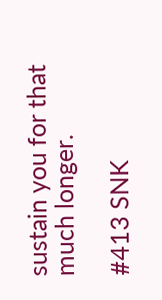sustain you for that much longer.

#413 SNK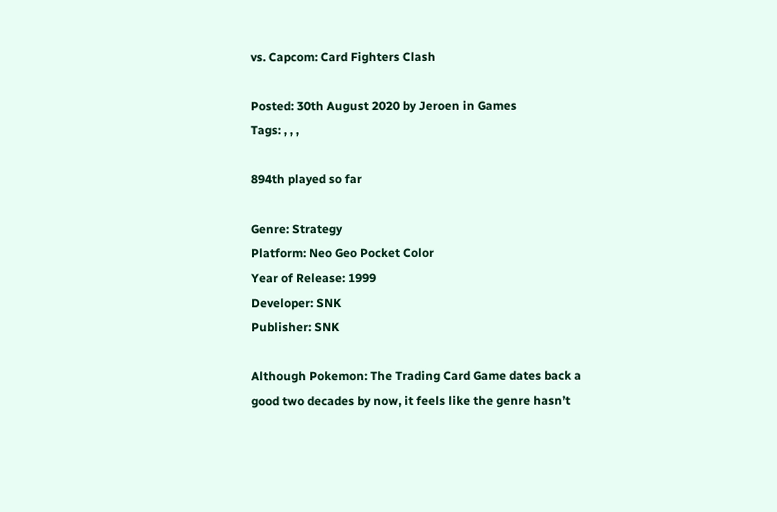vs. Capcom: Card Fighters Clash

Posted: 30th August 2020 by Jeroen in Games
Tags: , , ,

894th played so far

Genre: Strategy
Platform: Neo Geo Pocket Color
Year of Release: 1999
Developer: SNK
Publisher: SNK

Although Pokemon: The Trading Card Game dates back a good two decades by now, it feels like the genre hasn’t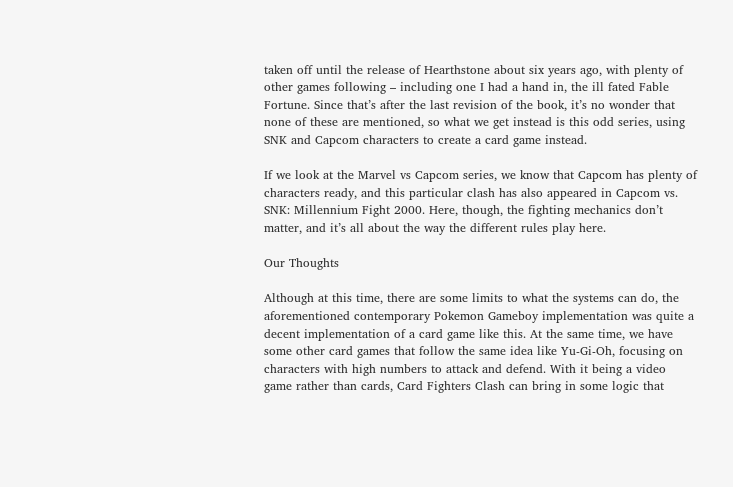taken off until the release of Hearthstone about six years ago, with plenty of other games following – including one I had a hand in, the ill fated Fable Fortune. Since that’s after the last revision of the book, it’s no wonder that none of these are mentioned, so what we get instead is this odd series, using SNK and Capcom characters to create a card game instead.

If we look at the Marvel vs Capcom series, we know that Capcom has plenty of characters ready, and this particular clash has also appeared in Capcom vs. SNK: Millennium Fight 2000. Here, though, the fighting mechanics don’t matter, and it’s all about the way the different rules play here.

Our Thoughts

Although at this time, there are some limits to what the systems can do, the aforementioned contemporary Pokemon Gameboy implementation was quite a decent implementation of a card game like this. At the same time, we have some other card games that follow the same idea like Yu-Gi-Oh, focusing on characters with high numbers to attack and defend. With it being a video game rather than cards, Card Fighters Clash can bring in some logic that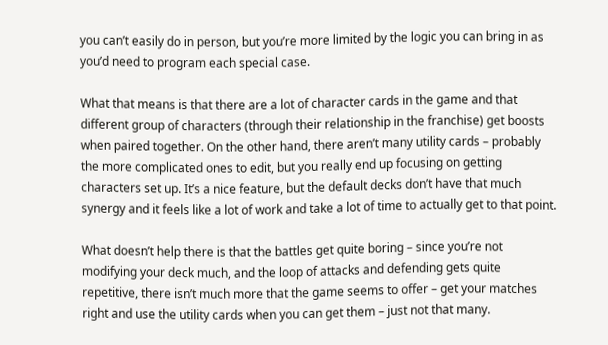you can’t easily do in person, but you’re more limited by the logic you can bring in as you’d need to program each special case.

What that means is that there are a lot of character cards in the game and that different group of characters (through their relationship in the franchise) get boosts when paired together. On the other hand, there aren’t many utility cards – probably the more complicated ones to edit, but you really end up focusing on getting characters set up. It’s a nice feature, but the default decks don’t have that much synergy and it feels like a lot of work and take a lot of time to actually get to that point.

What doesn’t help there is that the battles get quite boring – since you’re not modifying your deck much, and the loop of attacks and defending gets quite repetitive, there isn’t much more that the game seems to offer – get your matches right and use the utility cards when you can get them – just not that many.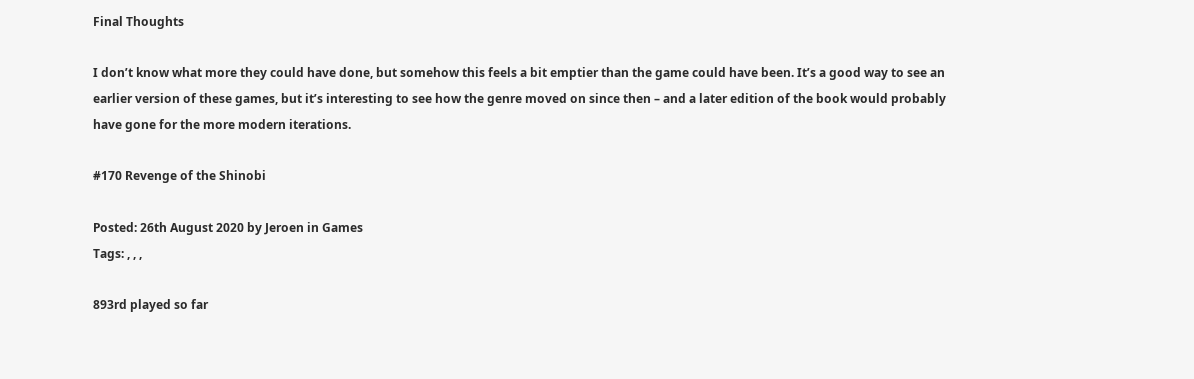Final Thoughts

I don’t know what more they could have done, but somehow this feels a bit emptier than the game could have been. It’s a good way to see an earlier version of these games, but it’s interesting to see how the genre moved on since then – and a later edition of the book would probably have gone for the more modern iterations.

#170 Revenge of the Shinobi

Posted: 26th August 2020 by Jeroen in Games
Tags: , , ,

893rd played so far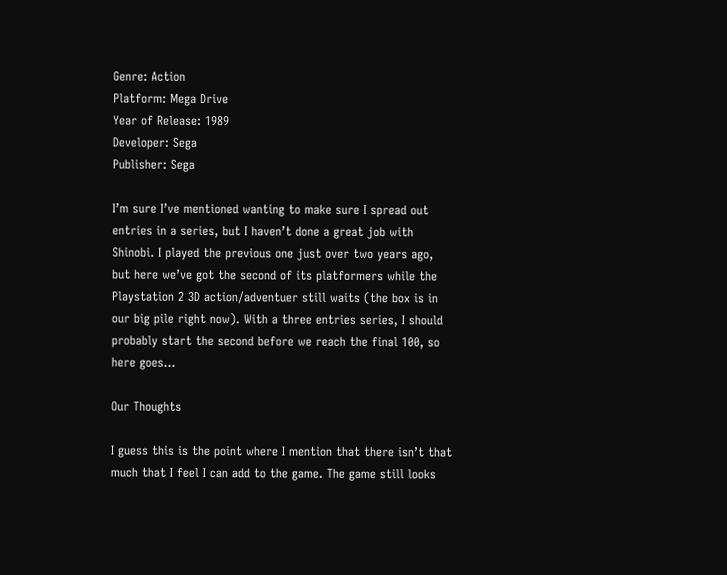Genre: Action
Platform: Mega Drive
Year of Release: 1989
Developer: Sega
Publisher: Sega

I’m sure I’ve mentioned wanting to make sure I spread out entries in a series, but I haven’t done a great job with Shinobi. I played the previous one just over two years ago, but here we’ve got the second of its platformers while the Playstation 2 3D action/adventuer still waits (the box is in our big pile right now). With a three entries series, I should probably start the second before we reach the final 100, so here goes…

Our Thoughts

I guess this is the point where I mention that there isn’t that much that I feel I can add to the game. The game still looks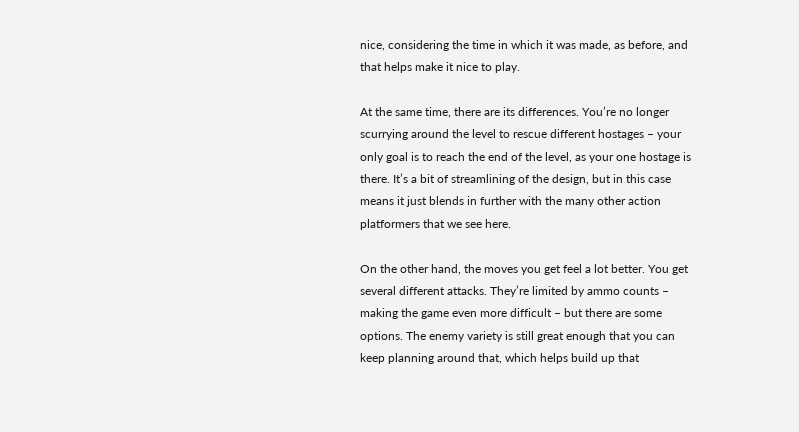nice, considering the time in which it was made, as before, and that helps make it nice to play.

At the same time, there are its differences. You’re no longer scurrying around the level to rescue different hostages – your only goal is to reach the end of the level, as your one hostage is there. It’s a bit of streamlining of the design, but in this case means it just blends in further with the many other action platformers that we see here.

On the other hand, the moves you get feel a lot better. You get several different attacks. They’re limited by ammo counts – making the game even more difficult – but there are some options. The enemy variety is still great enough that you can keep planning around that, which helps build up that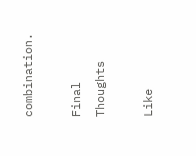combination.

Final Thoughts

Like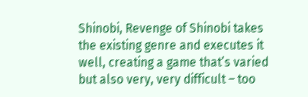Shinobi, Revenge of Shinobi takes the existing genre and executes it well, creating a game that’s varied but also very, very difficult – too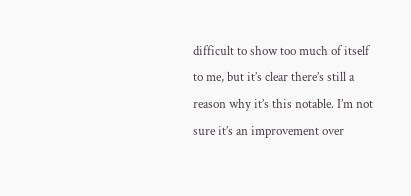difficult to show too much of itself to me, but it’s clear there’s still a reason why it’s this notable. I’m not sure it’s an improvement over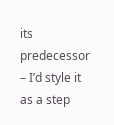its predecessor – I’d style it as a step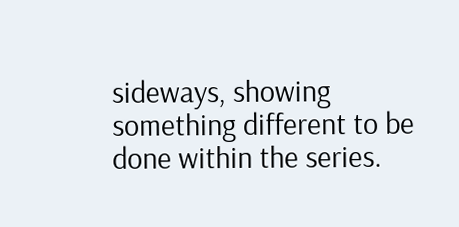sideways, showing something different to be done within the series.